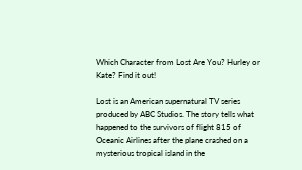Which Character from Lost Are You? Hurley or Kate? Find it out!

Lost is an American supernatural TV series produced by ABC Studios. The story tells what happened to the survivors of flight 815 of Oceanic Airlines after the plane crashed on a mysterious tropical island in the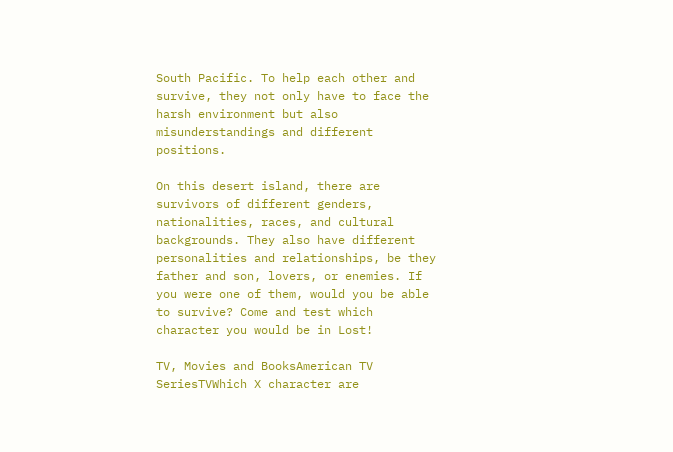South Pacific. To help each other and survive, they not only have to face the harsh environment but also misunderstandings and different positions.

On this desert island, there are survivors of different genders, nationalities, races, and cultural backgrounds. They also have different personalities and relationships, be they father and son, lovers, or enemies. If you were one of them, would you be able to survive? Come and test which character you would be in Lost!

TV, Movies and BooksAmerican TV SeriesTVWhich X character are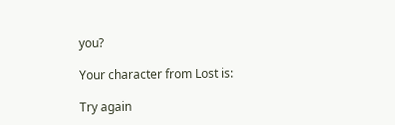you?

Your character from Lost is:

Try again